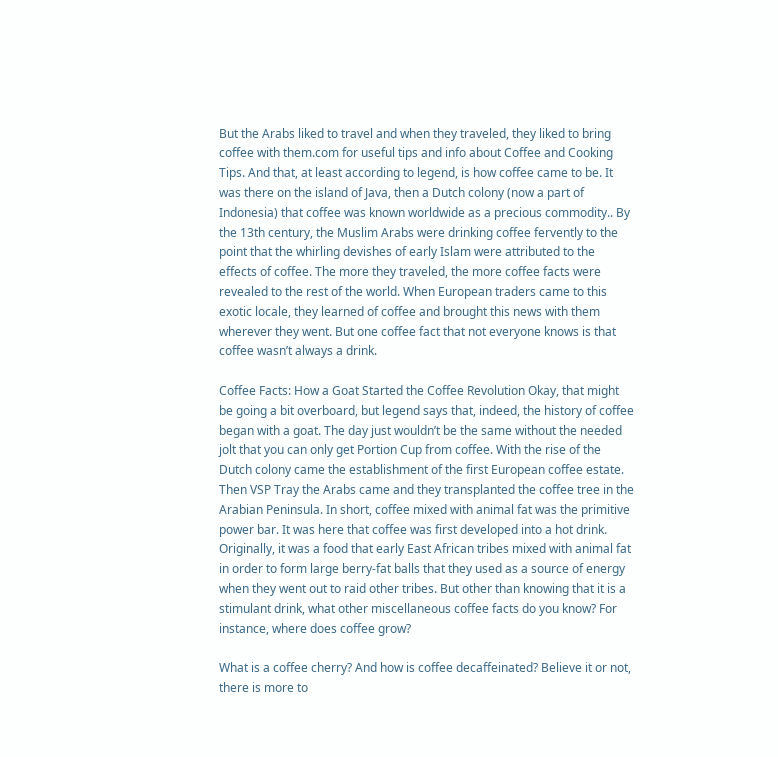But the Arabs liked to travel and when they traveled, they liked to bring coffee with them.com for useful tips and info about Coffee and Cooking Tips. And that, at least according to legend, is how coffee came to be. It was there on the island of Java, then a Dutch colony (now a part of Indonesia) that coffee was known worldwide as a precious commodity.. By the 13th century, the Muslim Arabs were drinking coffee fervently to the point that the whirling devishes of early Islam were attributed to the effects of coffee. The more they traveled, the more coffee facts were revealed to the rest of the world. When European traders came to this exotic locale, they learned of coffee and brought this news with them wherever they went. But one coffee fact that not everyone knows is that coffee wasn’t always a drink.

Coffee Facts: How a Goat Started the Coffee Revolution Okay, that might be going a bit overboard, but legend says that, indeed, the history of coffee began with a goat. The day just wouldn’t be the same without the needed jolt that you can only get Portion Cup from coffee. With the rise of the Dutch colony came the establishment of the first European coffee estate. Then VSP Tray the Arabs came and they transplanted the coffee tree in the Arabian Peninsula. In short, coffee mixed with animal fat was the primitive power bar. It was here that coffee was first developed into a hot drink. Originally, it was a food that early East African tribes mixed with animal fat in order to form large berry-fat balls that they used as a source of energy when they went out to raid other tribes. But other than knowing that it is a stimulant drink, what other miscellaneous coffee facts do you know? For instance, where does coffee grow?

What is a coffee cherry? And how is coffee decaffeinated? Believe it or not, there is more to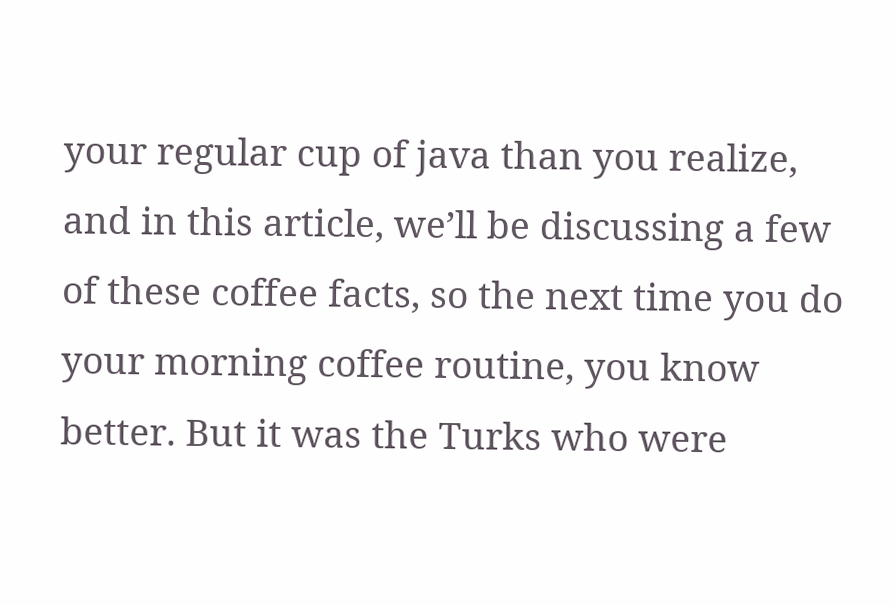your regular cup of java than you realize, and in this article, we’ll be discussing a few of these coffee facts, so the next time you do your morning coffee routine, you know better. But it was the Turks who were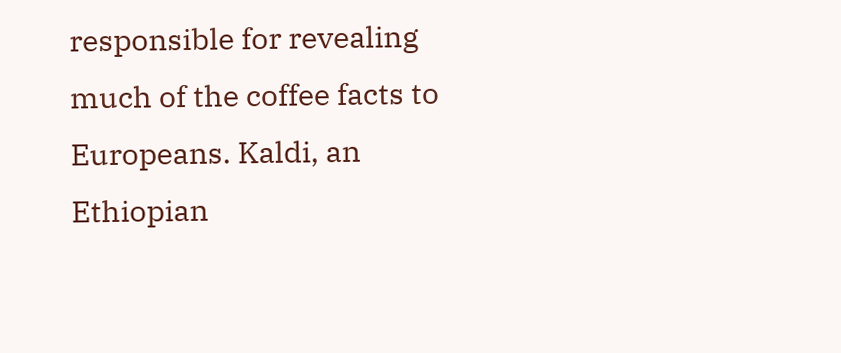responsible for revealing much of the coffee facts to Europeans. Kaldi, an Ethiopian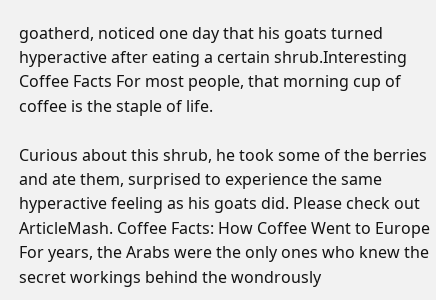goatherd, noticed one day that his goats turned hyperactive after eating a certain shrub.Interesting Coffee Facts For most people, that morning cup of coffee is the staple of life.

Curious about this shrub, he took some of the berries and ate them, surprised to experience the same hyperactive feeling as his goats did. Please check out ArticleMash. Coffee Facts: How Coffee Went to Europe For years, the Arabs were the only ones who knew the secret workings behind the wondrously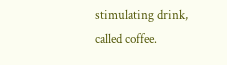stimulating drink, called coffee.